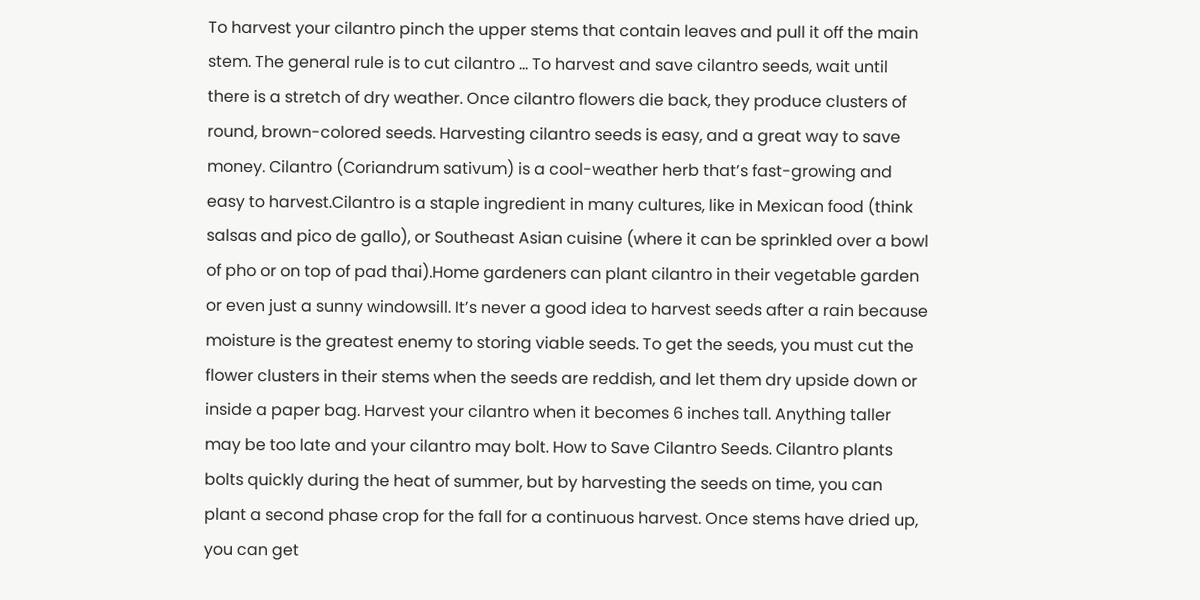To harvest your cilantro pinch the upper stems that contain leaves and pull it off the main stem. The general rule is to cut cilantro … To harvest and save cilantro seeds, wait until there is a stretch of dry weather. Once cilantro flowers die back, they produce clusters of round, brown-colored seeds. Harvesting cilantro seeds is easy, and a great way to save money. Cilantro (Coriandrum sativum) is a cool-weather herb that’s fast-growing and easy to harvest.Cilantro is a staple ingredient in many cultures, like in Mexican food (think salsas and pico de gallo), or Southeast Asian cuisine (where it can be sprinkled over a bowl of pho or on top of pad thai).Home gardeners can plant cilantro in their vegetable garden or even just a sunny windowsill. It’s never a good idea to harvest seeds after a rain because moisture is the greatest enemy to storing viable seeds. To get the seeds, you must cut the flower clusters in their stems when the seeds are reddish, and let them dry upside down or inside a paper bag. Harvest your cilantro when it becomes 6 inches tall. Anything taller may be too late and your cilantro may bolt. How to Save Cilantro Seeds. Cilantro plants bolts quickly during the heat of summer, but by harvesting the seeds on time, you can plant a second phase crop for the fall for a continuous harvest. Once stems have dried up, you can get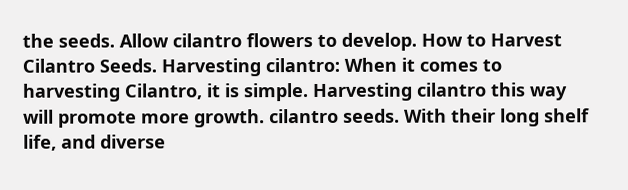the seeds. Allow cilantro flowers to develop. How to Harvest Cilantro Seeds. Harvesting cilantro: When it comes to harvesting Cilantro, it is simple. Harvesting cilantro this way will promote more growth. cilantro seeds. With their long shelf life, and diverse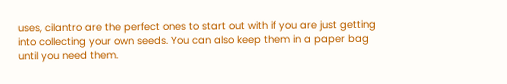uses, cilantro are the perfect ones to start out with if you are just getting into collecting your own seeds. You can also keep them in a paper bag until you need them.